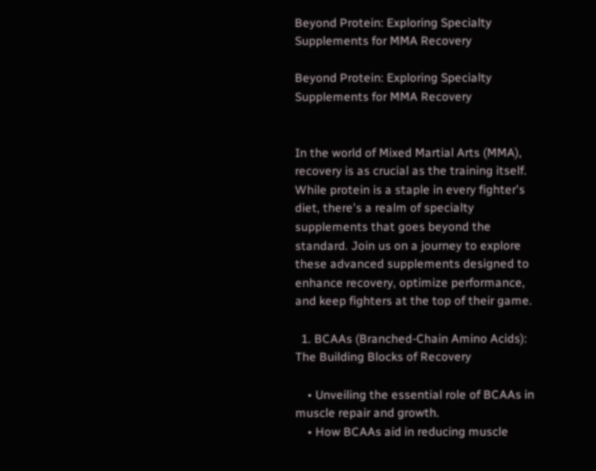Beyond Protein: Exploring Specialty Supplements for MMA Recovery

Beyond Protein: Exploring Specialty Supplements for MMA Recovery


In the world of Mixed Martial Arts (MMA), recovery is as crucial as the training itself. While protein is a staple in every fighter's diet, there's a realm of specialty supplements that goes beyond the standard. Join us on a journey to explore these advanced supplements designed to enhance recovery, optimize performance, and keep fighters at the top of their game.

  1. BCAAs (Branched-Chain Amino Acids): The Building Blocks of Recovery

    • Unveiling the essential role of BCAAs in muscle repair and growth.
    • How BCAAs aid in reducing muscle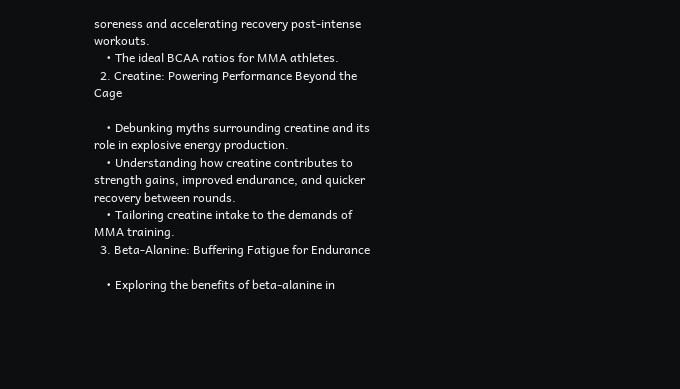soreness and accelerating recovery post-intense workouts.
    • The ideal BCAA ratios for MMA athletes.
  2. Creatine: Powering Performance Beyond the Cage

    • Debunking myths surrounding creatine and its role in explosive energy production.
    • Understanding how creatine contributes to strength gains, improved endurance, and quicker recovery between rounds.
    • Tailoring creatine intake to the demands of MMA training.
  3. Beta-Alanine: Buffering Fatigue for Endurance

    • Exploring the benefits of beta-alanine in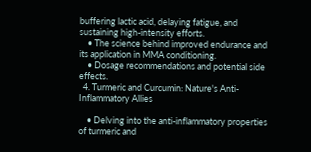buffering lactic acid, delaying fatigue, and sustaining high-intensity efforts.
    • The science behind improved endurance and its application in MMA conditioning.
    • Dosage recommendations and potential side effects.
  4. Turmeric and Curcumin: Nature's Anti-Inflammatory Allies

    • Delving into the anti-inflammatory properties of turmeric and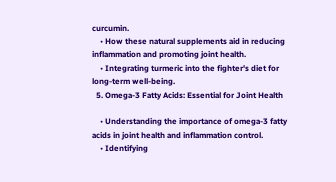curcumin.
    • How these natural supplements aid in reducing inflammation and promoting joint health.
    • Integrating turmeric into the fighter's diet for long-term well-being.
  5. Omega-3 Fatty Acids: Essential for Joint Health

    • Understanding the importance of omega-3 fatty acids in joint health and inflammation control.
    • Identifying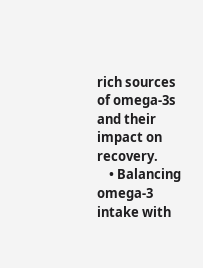rich sources of omega-3s and their impact on recovery.
    • Balancing omega-3 intake with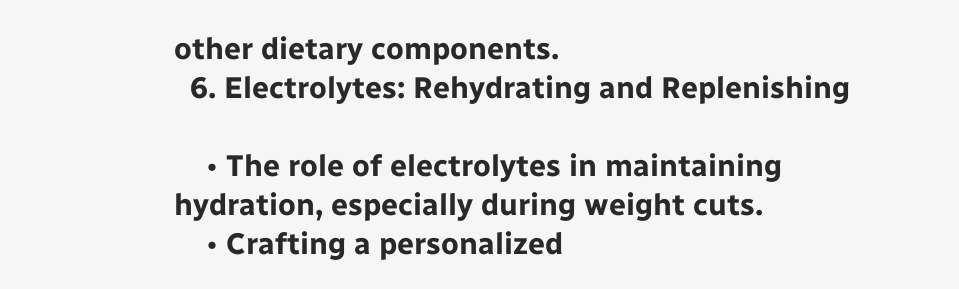other dietary components.
  6. Electrolytes: Rehydrating and Replenishing

    • The role of electrolytes in maintaining hydration, especially during weight cuts.
    • Crafting a personalized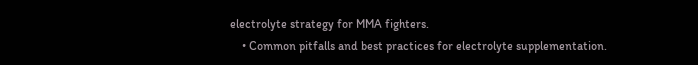electrolyte strategy for MMA fighters.
    • Common pitfalls and best practices for electrolyte supplementation.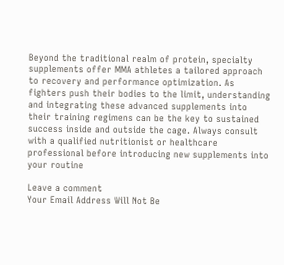Beyond the traditional realm of protein, specialty supplements offer MMA athletes a tailored approach to recovery and performance optimization. As fighters push their bodies to the limit, understanding and integrating these advanced supplements into their training regimens can be the key to sustained success inside and outside the cage. Always consult with a qualified nutritionist or healthcare professional before introducing new supplements into your routine

Leave a comment
Your Email Address Will Not Be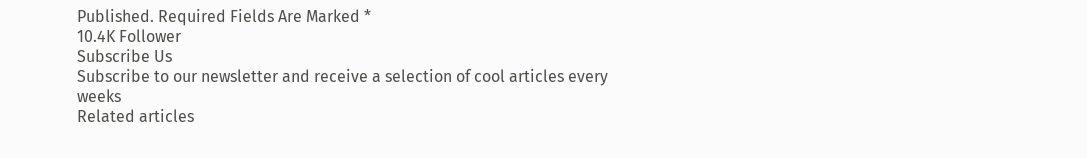Published. Required Fields Are Marked *
10.4K Follower
Subscribe Us
Subscribe to our newsletter and receive a selection of cool articles every weeks
Related articles